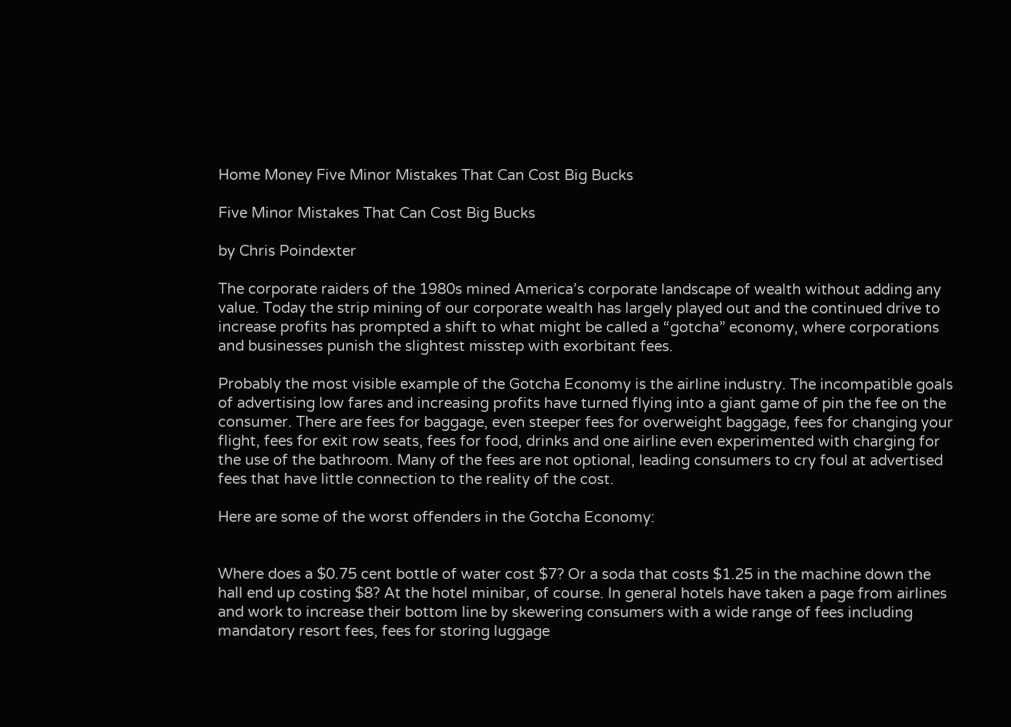Home Money Five Minor Mistakes That Can Cost Big Bucks

Five Minor Mistakes That Can Cost Big Bucks

by Chris Poindexter

The corporate raiders of the 1980s mined America’s corporate landscape of wealth without adding any value. Today the strip mining of our corporate wealth has largely played out and the continued drive to increase profits has prompted a shift to what might be called a “gotcha” economy, where corporations and businesses punish the slightest misstep with exorbitant fees.

Probably the most visible example of the Gotcha Economy is the airline industry. The incompatible goals of advertising low fares and increasing profits have turned flying into a giant game of pin the fee on the consumer. There are fees for baggage, even steeper fees for overweight baggage, fees for changing your flight, fees for exit row seats, fees for food, drinks and one airline even experimented with charging for the use of the bathroom. Many of the fees are not optional, leading consumers to cry foul at advertised fees that have little connection to the reality of the cost.

Here are some of the worst offenders in the Gotcha Economy:


Where does a $0.75 cent bottle of water cost $7? Or a soda that costs $1.25 in the machine down the hall end up costing $8? At the hotel minibar, of course. In general hotels have taken a page from airlines and work to increase their bottom line by skewering consumers with a wide range of fees including mandatory resort fees, fees for storing luggage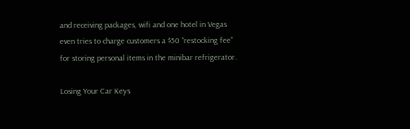and receiving packages, wifi and one hotel in Vegas even tries to charge customers a $50 “restocking fee” for storing personal items in the minibar refrigerator.

Losing Your Car Keys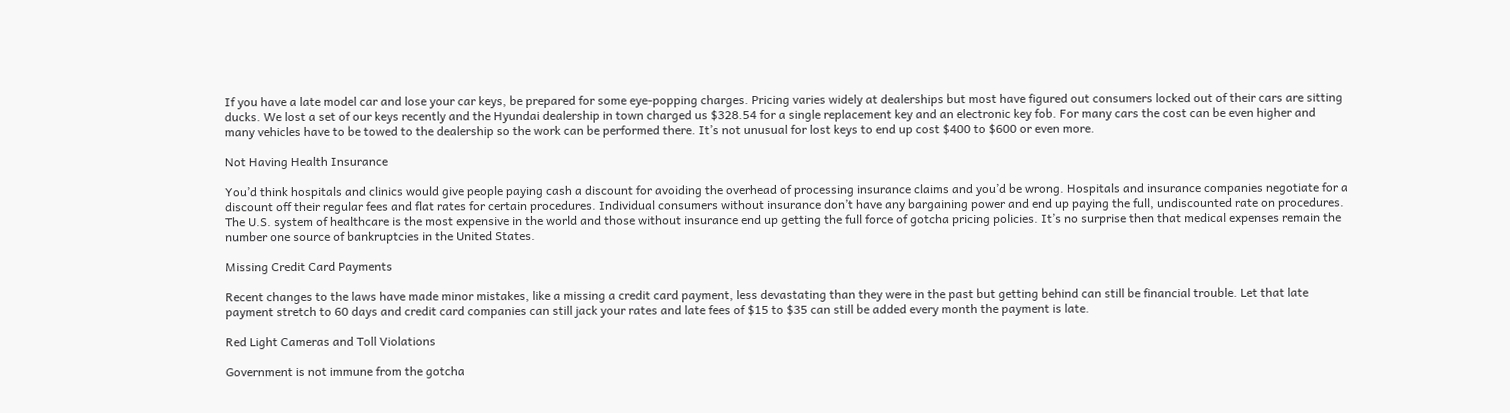If you have a late model car and lose your car keys, be prepared for some eye-popping charges. Pricing varies widely at dealerships but most have figured out consumers locked out of their cars are sitting ducks. We lost a set of our keys recently and the Hyundai dealership in town charged us $328.54 for a single replacement key and an electronic key fob. For many cars the cost can be even higher and many vehicles have to be towed to the dealership so the work can be performed there. It’s not unusual for lost keys to end up cost $400 to $600 or even more.

Not Having Health Insurance

You’d think hospitals and clinics would give people paying cash a discount for avoiding the overhead of processing insurance claims and you’d be wrong. Hospitals and insurance companies negotiate for a discount off their regular fees and flat rates for certain procedures. Individual consumers without insurance don’t have any bargaining power and end up paying the full, undiscounted rate on procedures. The U.S. system of healthcare is the most expensive in the world and those without insurance end up getting the full force of gotcha pricing policies. It’s no surprise then that medical expenses remain the number one source of bankruptcies in the United States.

Missing Credit Card Payments

Recent changes to the laws have made minor mistakes, like a missing a credit card payment, less devastating than they were in the past but getting behind can still be financial trouble. Let that late payment stretch to 60 days and credit card companies can still jack your rates and late fees of $15 to $35 can still be added every month the payment is late.

Red Light Cameras and Toll Violations

Government is not immune from the gotcha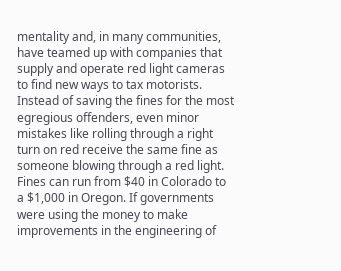mentality and, in many communities, have teamed up with companies that supply and operate red light cameras to find new ways to tax motorists. Instead of saving the fines for the most egregious offenders, even minor mistakes like rolling through a right turn on red receive the same fine as someone blowing through a red light. Fines can run from $40 in Colorado to a $1,000 in Oregon. If governments were using the money to make improvements in the engineering of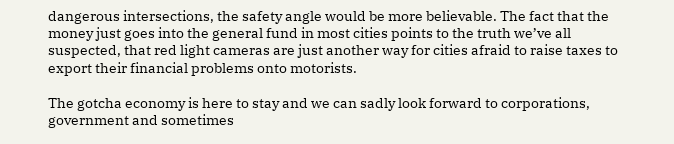dangerous intersections, the safety angle would be more believable. The fact that the money just goes into the general fund in most cities points to the truth we’ve all suspected, that red light cameras are just another way for cities afraid to raise taxes to export their financial problems onto motorists.

The gotcha economy is here to stay and we can sadly look forward to corporations, government and sometimes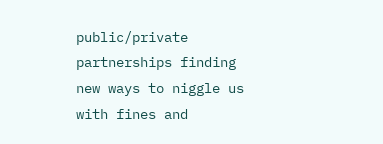public/private partnerships finding new ways to niggle us with fines and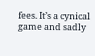fees. It’s a cynical game and sadly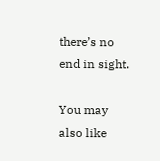there’s no end in sight.

You may also like